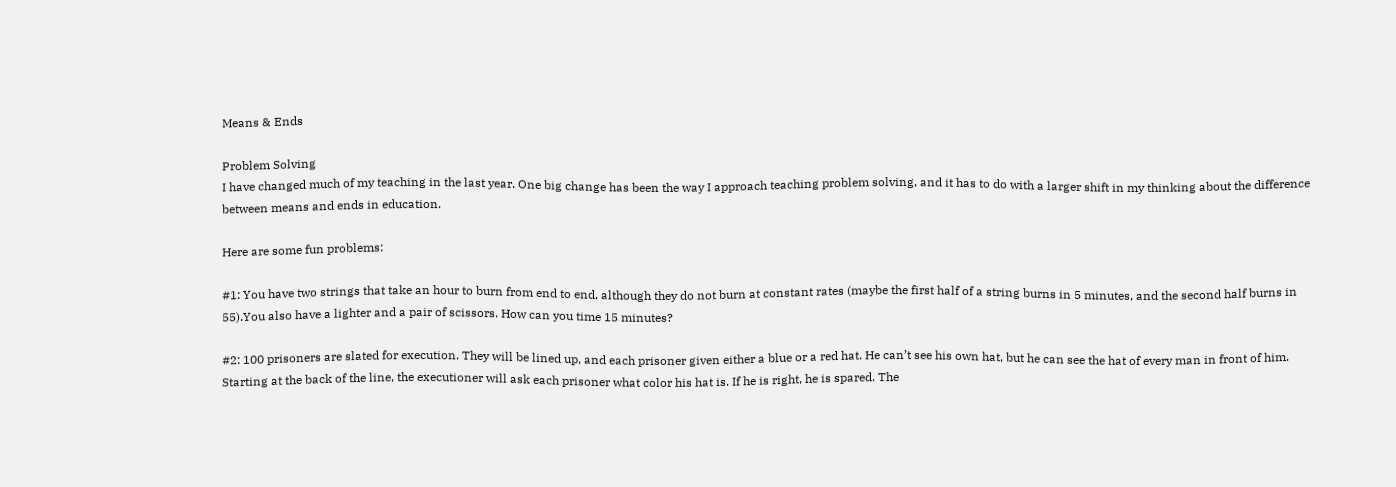Means & Ends

Problem Solving
I have changed much of my teaching in the last year. One big change has been the way I approach teaching problem solving, and it has to do with a larger shift in my thinking about the difference between means and ends in education.

Here are some fun problems:

#1: You have two strings that take an hour to burn from end to end, although they do not burn at constant rates (maybe the first half of a string burns in 5 minutes, and the second half burns in 55).You also have a lighter and a pair of scissors. How can you time 15 minutes?

#2: 100 prisoners are slated for execution. They will be lined up, and each prisoner given either a blue or a red hat. He can’t see his own hat, but he can see the hat of every man in front of him. Starting at the back of the line, the executioner will ask each prisoner what color his hat is. If he is right, he is spared. The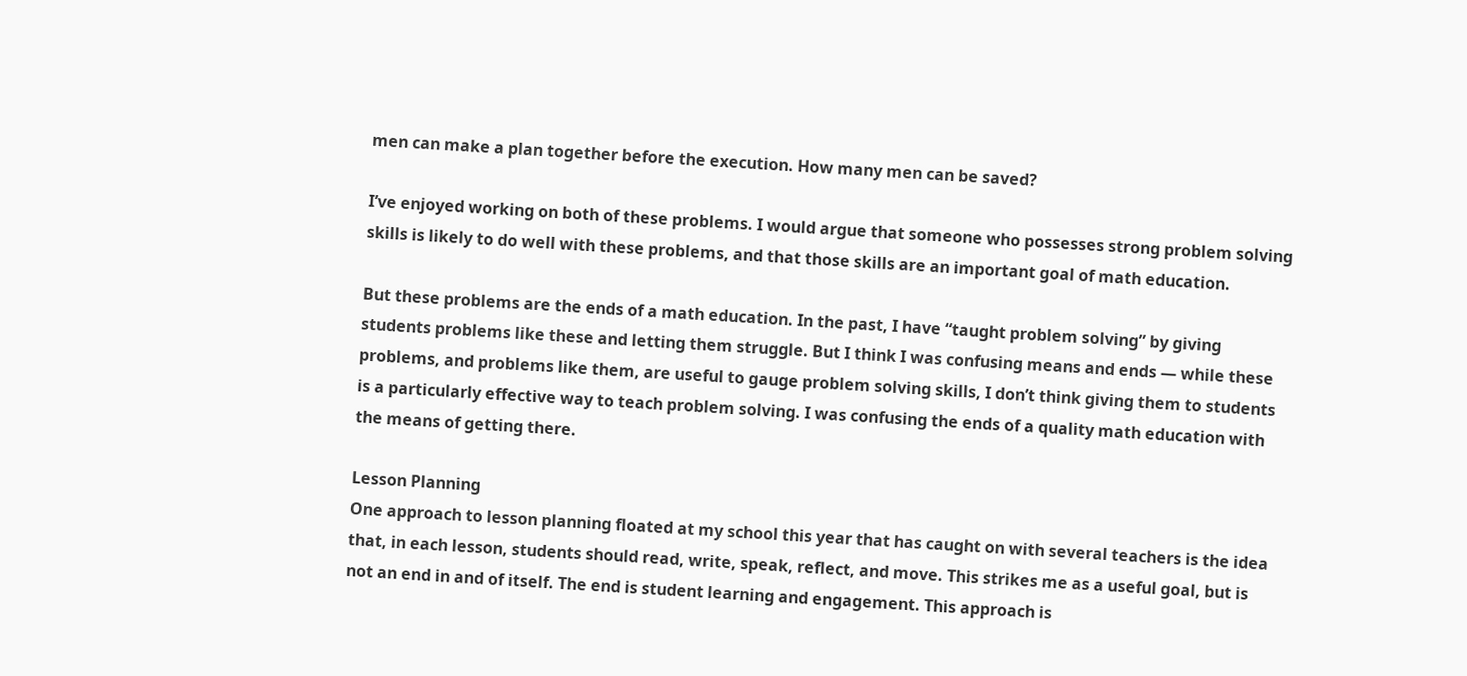men can make a plan together before the execution. How many men can be saved?

I’ve enjoyed working on both of these problems. I would argue that someone who possesses strong problem solving skills is likely to do well with these problems, and that those skills are an important goal of math education.

But these problems are the ends of a math education. In the past, I have “taught problem solving” by giving students problems like these and letting them struggle. But I think I was confusing means and ends — while these problems, and problems like them, are useful to gauge problem solving skills, I don’t think giving them to students is a particularly effective way to teach problem solving. I was confusing the ends of a quality math education with the means of getting there.

Lesson Planning
One approach to lesson planning floated at my school this year that has caught on with several teachers is the idea that, in each lesson, students should read, write, speak, reflect, and move. This strikes me as a useful goal, but is not an end in and of itself. The end is student learning and engagement. This approach is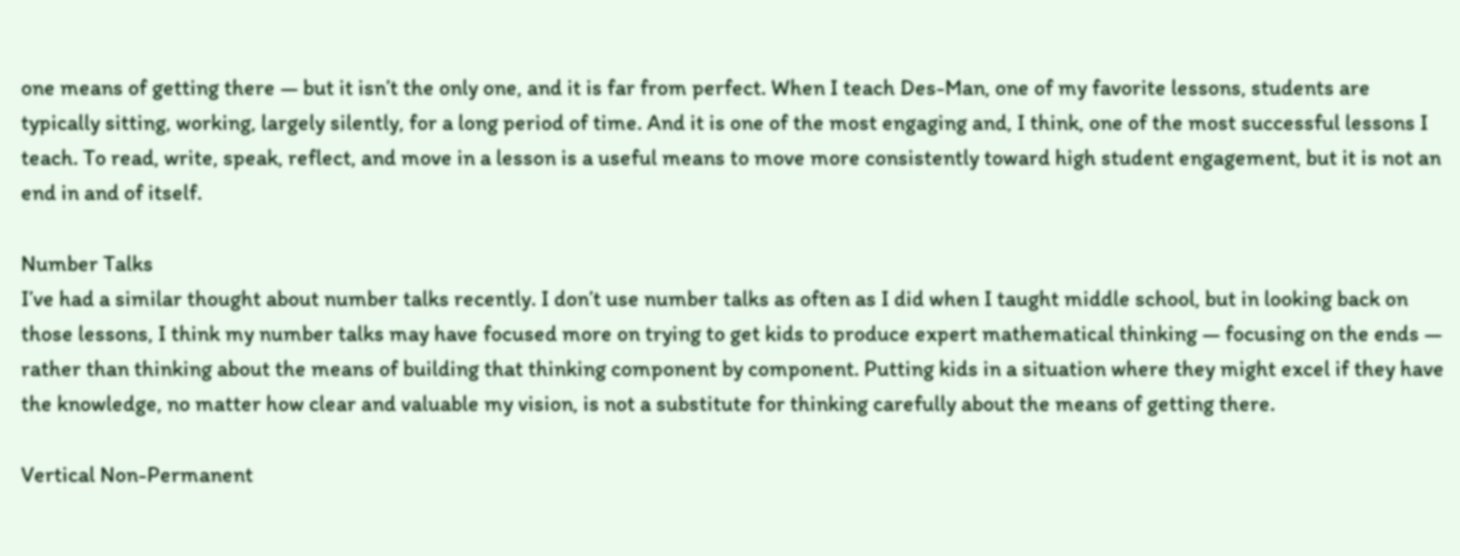one means of getting there — but it isn’t the only one, and it is far from perfect. When I teach Des-Man, one of my favorite lessons, students are typically sitting, working, largely silently, for a long period of time. And it is one of the most engaging and, I think, one of the most successful lessons I teach. To read, write, speak, reflect, and move in a lesson is a useful means to move more consistently toward high student engagement, but it is not an end in and of itself.

Number Talks
I’ve had a similar thought about number talks recently. I don’t use number talks as often as I did when I taught middle school, but in looking back on those lessons, I think my number talks may have focused more on trying to get kids to produce expert mathematical thinking — focusing on the ends — rather than thinking about the means of building that thinking component by component. Putting kids in a situation where they might excel if they have the knowledge, no matter how clear and valuable my vision, is not a substitute for thinking carefully about the means of getting there.

Vertical Non-Permanent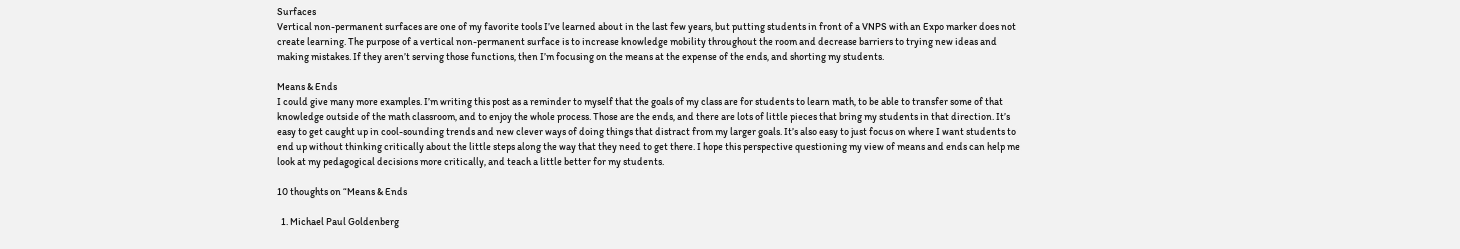Surfaces
Vertical non-permanent surfaces are one of my favorite tools I’ve learned about in the last few years, but putting students in front of a VNPS with an Expo marker does not create learning. The purpose of a vertical non-permanent surface is to increase knowledge mobility throughout the room and decrease barriers to trying new ideas and making mistakes. If they aren’t serving those functions, then I’m focusing on the means at the expense of the ends, and shorting my students.

Means & Ends
I could give many more examples. I’m writing this post as a reminder to myself that the goals of my class are for students to learn math, to be able to transfer some of that knowledge outside of the math classroom, and to enjoy the whole process. Those are the ends, and there are lots of little pieces that bring my students in that direction. It’s easy to get caught up in cool-sounding trends and new clever ways of doing things that distract from my larger goals. It’s also easy to just focus on where I want students to end up without thinking critically about the little steps along the way that they need to get there. I hope this perspective questioning my view of means and ends can help me look at my pedagogical decisions more critically, and teach a little better for my students.

10 thoughts on “Means & Ends

  1. Michael Paul Goldenberg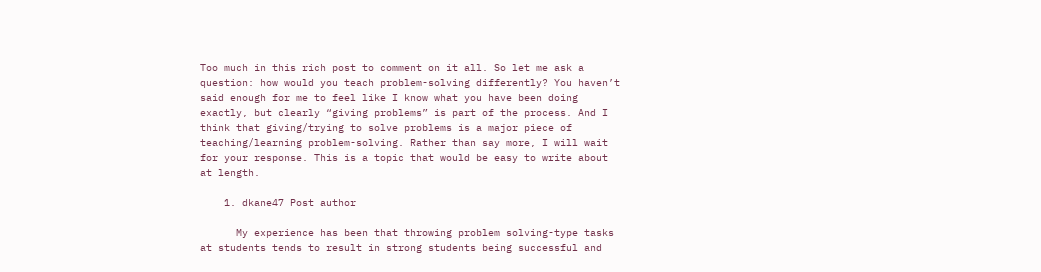Too much in this rich post to comment on it all. So let me ask a question: how would you teach problem-solving differently? You haven’t said enough for me to feel like I know what you have been doing exactly, but clearly “giving problems” is part of the process. And I think that giving/trying to solve problems is a major piece of teaching/learning problem-solving. Rather than say more, I will wait for your response. This is a topic that would be easy to write about at length.

    1. dkane47 Post author

      My experience has been that throwing problem solving-type tasks at students tends to result in strong students being successful and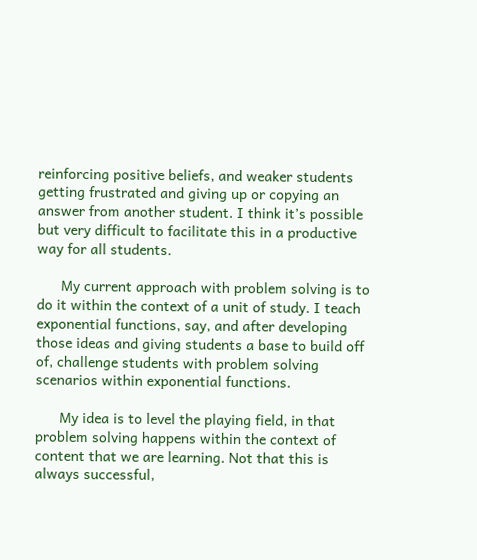reinforcing positive beliefs, and weaker students getting frustrated and giving up or copying an answer from another student. I think it’s possible but very difficult to facilitate this in a productive way for all students.

      My current approach with problem solving is to do it within the context of a unit of study. I teach exponential functions, say, and after developing those ideas and giving students a base to build off of, challenge students with problem solving scenarios within exponential functions.

      My idea is to level the playing field, in that problem solving happens within the context of content that we are learning. Not that this is always successful,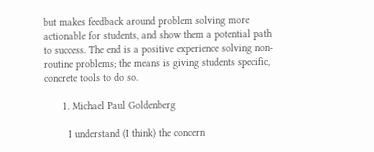but makes feedback around problem solving more actionable for students, and show them a potential path to success. The end is a positive experience solving non-routine problems; the means is giving students specific, concrete tools to do so.

      1. Michael Paul Goldenberg

        I understand (I think) the concern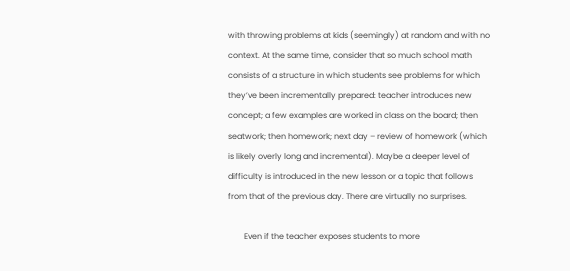with throwing problems at kids (seemingly) at random and with no context. At the same time, consider that so much school math consists of a structure in which students see problems for which they’ve been incrementally prepared: teacher introduces new concept; a few examples are worked in class on the board; then seatwork; then homework; next day – review of homework (which is likely overly long and incremental). Maybe a deeper level of difficulty is introduced in the new lesson or a topic that follows from that of the previous day. There are virtually no surprises.

        Even if the teacher exposes students to more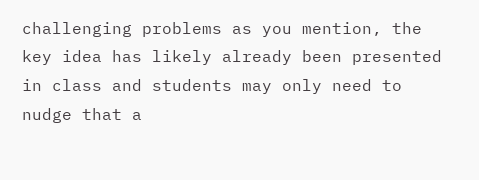challenging problems as you mention, the key idea has likely already been presented in class and students may only need to nudge that a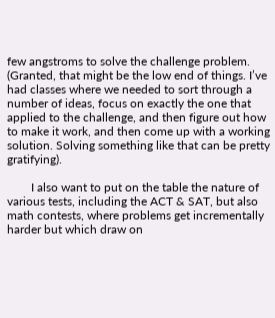few angstroms to solve the challenge problem. (Granted, that might be the low end of things. I’ve had classes where we needed to sort through a number of ideas, focus on exactly the one that applied to the challenge, and then figure out how to make it work, and then come up with a working solution. Solving something like that can be pretty gratifying).

        I also want to put on the table the nature of various tests, including the ACT & SAT, but also math contests, where problems get incrementally harder but which draw on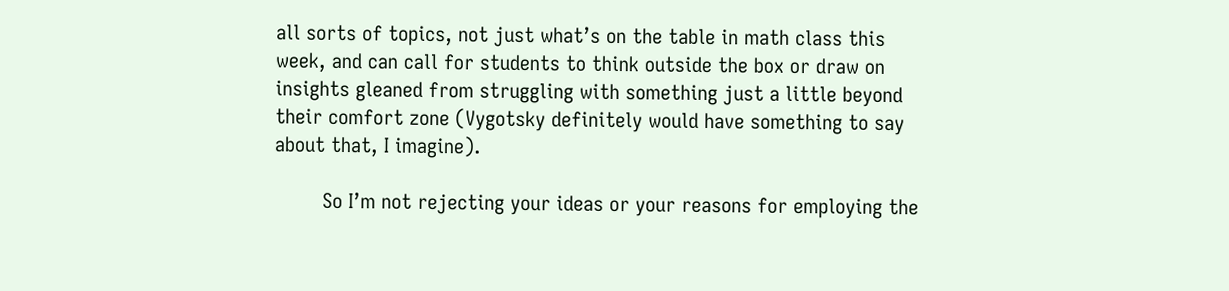all sorts of topics, not just what’s on the table in math class this week, and can call for students to think outside the box or draw on insights gleaned from struggling with something just a little beyond their comfort zone (Vygotsky definitely would have something to say about that, I imagine).

        So I’m not rejecting your ideas or your reasons for employing the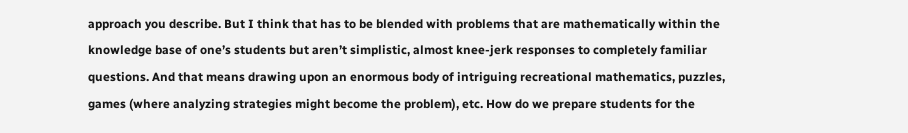approach you describe. But I think that has to be blended with problems that are mathematically within the knowledge base of one’s students but aren’t simplistic, almost knee-jerk responses to completely familiar questions. And that means drawing upon an enormous body of intriguing recreational mathematics, puzzles, games (where analyzing strategies might become the problem), etc. How do we prepare students for the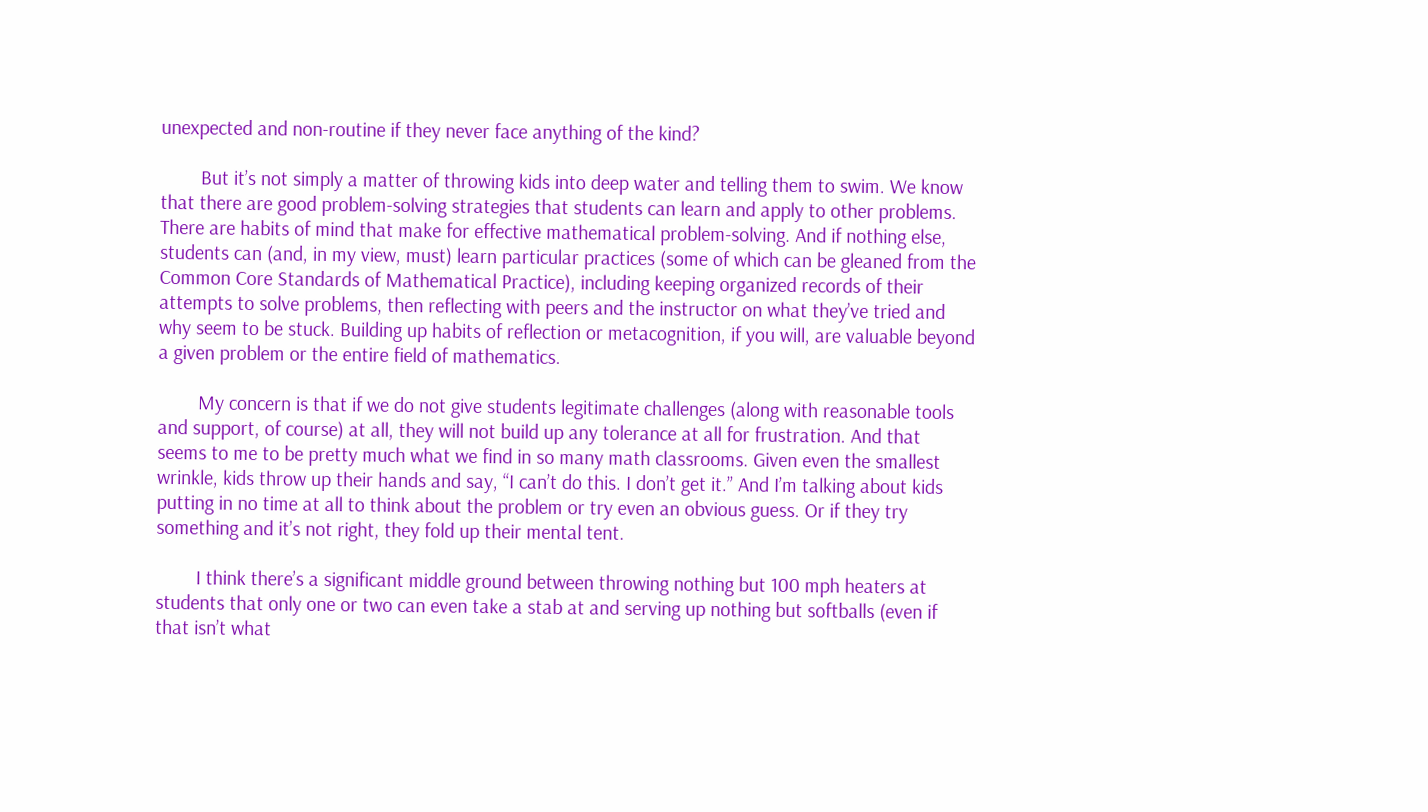unexpected and non-routine if they never face anything of the kind?

        But it’s not simply a matter of throwing kids into deep water and telling them to swim. We know that there are good problem-solving strategies that students can learn and apply to other problems. There are habits of mind that make for effective mathematical problem-solving. And if nothing else, students can (and, in my view, must) learn particular practices (some of which can be gleaned from the Common Core Standards of Mathematical Practice), including keeping organized records of their attempts to solve problems, then reflecting with peers and the instructor on what they’ve tried and why seem to be stuck. Building up habits of reflection or metacognition, if you will, are valuable beyond a given problem or the entire field of mathematics.

        My concern is that if we do not give students legitimate challenges (along with reasonable tools and support, of course) at all, they will not build up any tolerance at all for frustration. And that seems to me to be pretty much what we find in so many math classrooms. Given even the smallest wrinkle, kids throw up their hands and say, “I can’t do this. I don’t get it.” And I’m talking about kids putting in no time at all to think about the problem or try even an obvious guess. Or if they try something and it’s not right, they fold up their mental tent.

        I think there’s a significant middle ground between throwing nothing but 100 mph heaters at students that only one or two can even take a stab at and serving up nothing but softballs (even if that isn’t what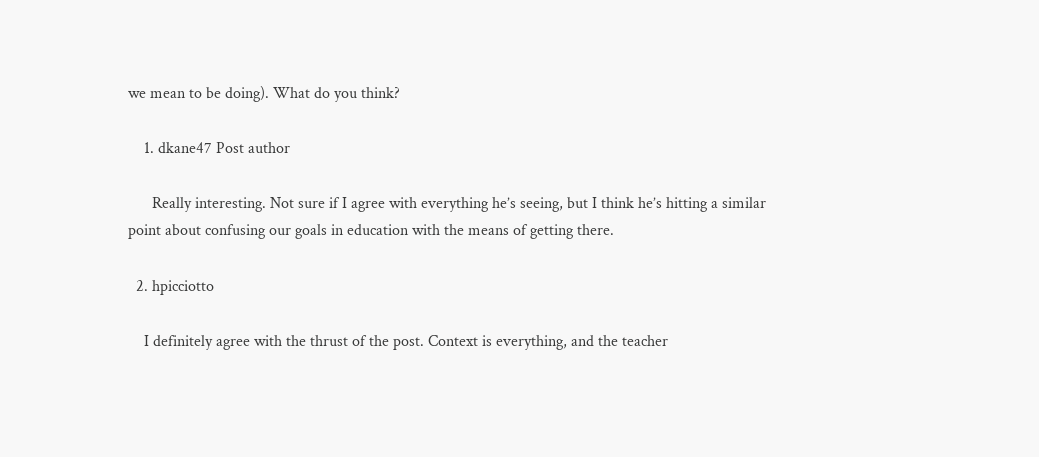we mean to be doing). What do you think?

    1. dkane47 Post author

      Really interesting. Not sure if I agree with everything he’s seeing, but I think he’s hitting a similar point about confusing our goals in education with the means of getting there.

  2. hpicciotto

    I definitely agree with the thrust of the post. Context is everything, and the teacher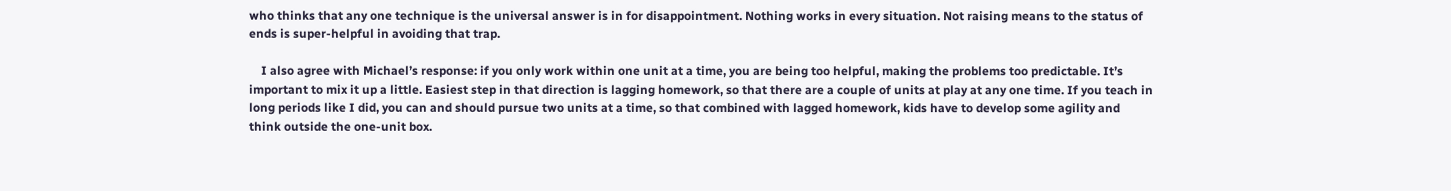who thinks that any one technique is the universal answer is in for disappointment. Nothing works in every situation. Not raising means to the status of ends is super-helpful in avoiding that trap.

    I also agree with Michael’s response: if you only work within one unit at a time, you are being too helpful, making the problems too predictable. It’s important to mix it up a little. Easiest step in that direction is lagging homework, so that there are a couple of units at play at any one time. If you teach in long periods like I did, you can and should pursue two units at a time, so that combined with lagged homework, kids have to develop some agility and think outside the one-unit box.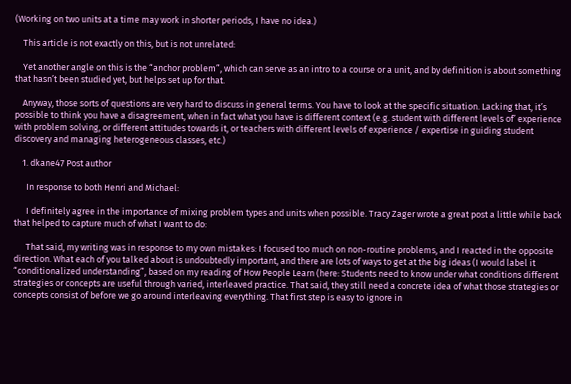(Working on two units at a time may work in shorter periods, I have no idea.)

    This article is not exactly on this, but is not unrelated:

    Yet another angle on this is the “anchor problem”, which can serve as an intro to a course or a unit, and by definition is about something that hasn’t been studied yet, but helps set up for that.

    Anyway, those sorts of questions are very hard to discuss in general terms. You have to look at the specific situation. Lacking that, it’s possible to think you have a disagreement, when in fact what you have is different context (e.g. student with different levels of’ experience with problem solving, or different attitudes towards it, or teachers with different levels of experience / expertise in guiding student discovery and managing heterogeneous classes, etc.)

    1. dkane47 Post author

      In response to both Henri and Michael:

      I definitely agree in the importance of mixing problem types and units when possible. Tracy Zager wrote a great post a little while back that helped to capture much of what I want to do:

      That said, my writing was in response to my own mistakes: I focused too much on non-routine problems, and I reacted in the opposite direction. What each of you talked about is undoubtedly important, and there are lots of ways to get at the big ideas (I would label it “conditionalized understanding”, based on my reading of How People Learn (here: Students need to know under what conditions different strategies or concepts are useful through varied, interleaved practice. That said, they still need a concrete idea of what those strategies or concepts consist of before we go around interleaving everything. That first step is easy to ignore in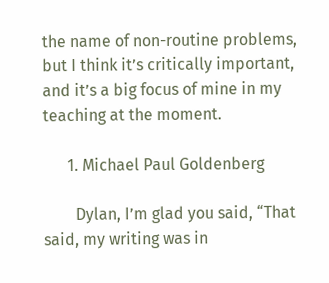the name of non-routine problems, but I think it’s critically important, and it’s a big focus of mine in my teaching at the moment.

      1. Michael Paul Goldenberg

        Dylan, I’m glad you said, “That said, my writing was in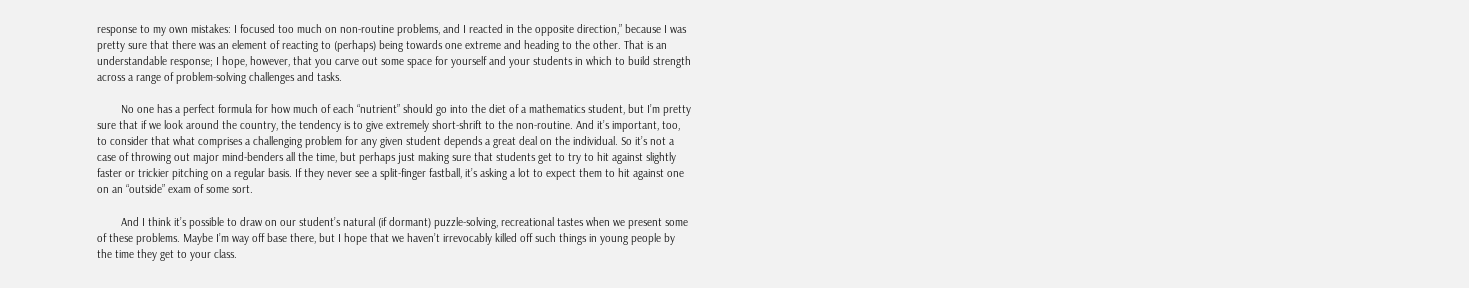response to my own mistakes: I focused too much on non-routine problems, and I reacted in the opposite direction,” because I was pretty sure that there was an element of reacting to (perhaps) being towards one extreme and heading to the other. That is an understandable response; I hope, however, that you carve out some space for yourself and your students in which to build strength across a range of problem-solving challenges and tasks.

        No one has a perfect formula for how much of each “nutrient” should go into the diet of a mathematics student, but I’m pretty sure that if we look around the country, the tendency is to give extremely short-shrift to the non-routine. And it’s important, too, to consider that what comprises a challenging problem for any given student depends a great deal on the individual. So it’s not a case of throwing out major mind-benders all the time, but perhaps just making sure that students get to try to hit against slightly faster or trickier pitching on a regular basis. If they never see a split-finger fastball, it’s asking a lot to expect them to hit against one on an “outside” exam of some sort.

        And I think it’s possible to draw on our student’s natural (if dormant) puzzle-solving, recreational tastes when we present some of these problems. Maybe I’m way off base there, but I hope that we haven’t irrevocably killed off such things in young people by the time they get to your class.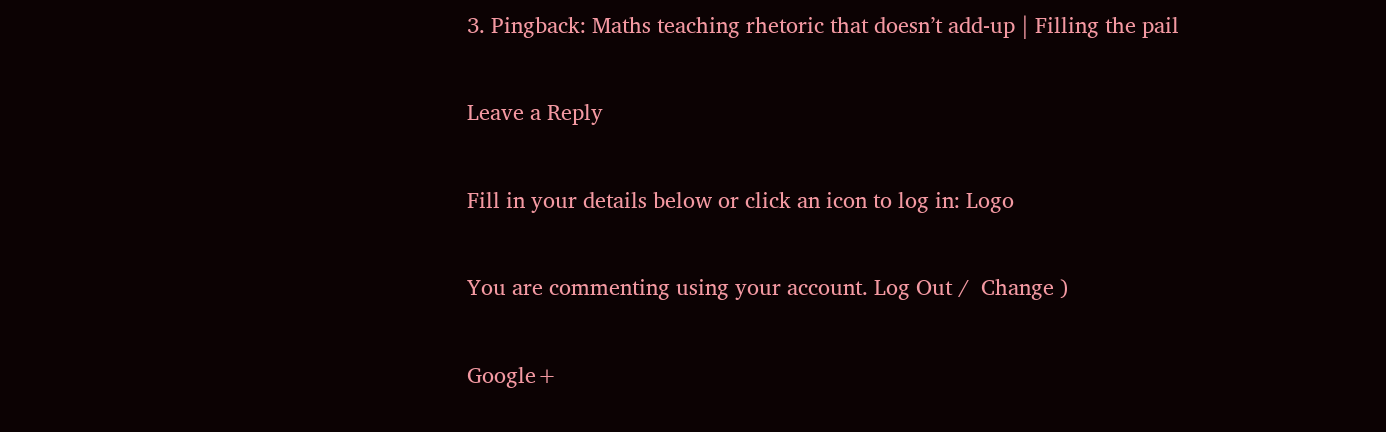3. Pingback: Maths teaching rhetoric that doesn’t add-up | Filling the pail

Leave a Reply

Fill in your details below or click an icon to log in: Logo

You are commenting using your account. Log Out /  Change )

Google+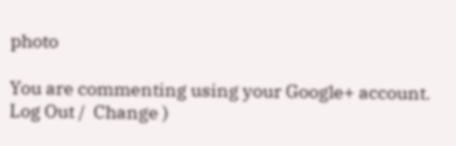photo

You are commenting using your Google+ account. Log Out /  Change )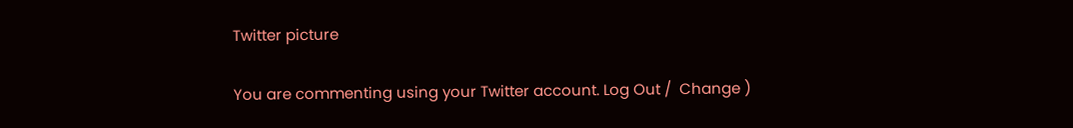Twitter picture

You are commenting using your Twitter account. Log Out /  Change )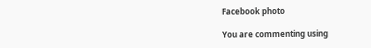Facebook photo

You are commenting using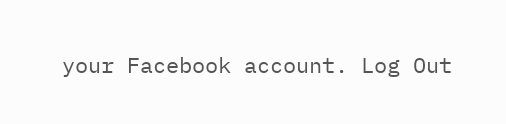your Facebook account. Log Out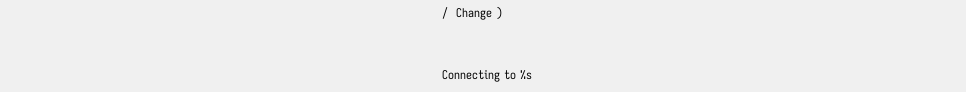/  Change )


Connecting to %s